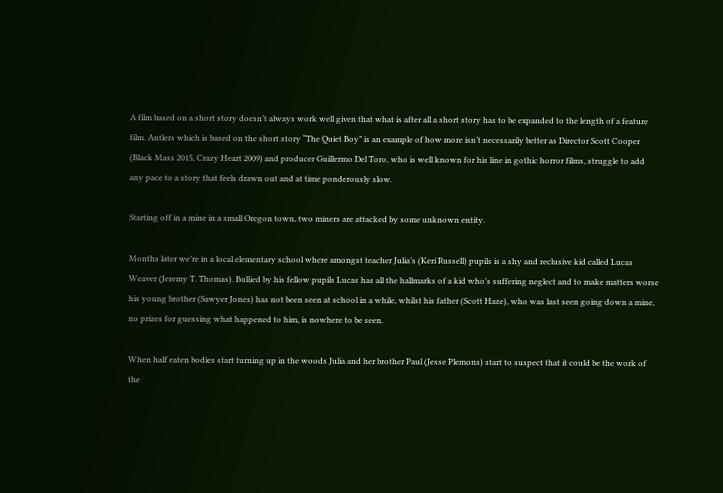A film based on a short story doesn’t always work well given that what is after all a short story has to be expanded to the length of a feature film. Antlers which is based on the short story “The Quiet Boy” is an example of how more isn’t necessarily better as Director Scott Cooper (Black Mass 2015, Crazy Heart 2009) and producer Guillermo Del Toro, who is well known for his line in gothic horror films, struggle to add any pace to a story that feels drawn out and at time ponderously slow.

Starting off in a mine in a small Oregon town, two miners are attacked by some unknown entity.

Months later we’re in a local elementary school where amongst teacher Julia’s (Keri Russell) pupils is a shy and reclusive kid called Lucas Weaver (Jeremy T. Thomas). Bullied by his fellow pupils Lucas has all the hallmarks of a kid who’s suffering neglect and to make matters worse his young brother (Sawyer Jones) has not been seen at school in a while, whilst his father (Scott Haze), who was last seen going down a mine, no prizes for guessing what happened to him, is nowhere to be seen.

When half eaten bodies start turning up in the woods Julia and her brother Paul (Jesse Plemons) start to suspect that it could be the work of the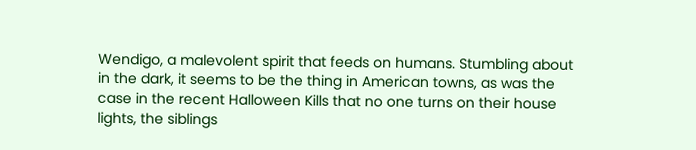Wendigo, a malevolent spirit that feeds on humans. Stumbling about in the dark, it seems to be the thing in American towns, as was the case in the recent Halloween Kills that no one turns on their house lights, the siblings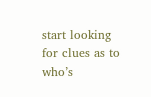start looking for clues as to who’s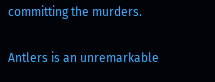committing the murders.

Antlers is an unremarkable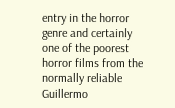entry in the horror genre and certainly one of the poorest horror films from the normally reliable Guillermo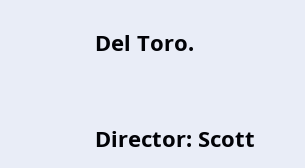Del Toro.



Director: Scott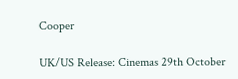Cooper

UK/US Release: Cinemas 29th October